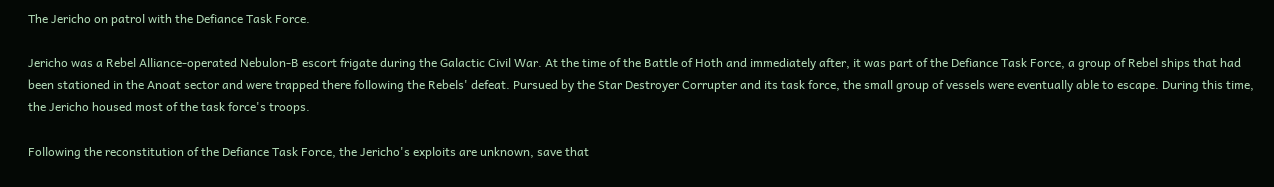The Jericho on patrol with the Defiance Task Force.

Jericho was a Rebel Alliance-operated Nebulon-B escort frigate during the Galactic Civil War. At the time of the Battle of Hoth and immediately after, it was part of the Defiance Task Force, a group of Rebel ships that had been stationed in the Anoat sector and were trapped there following the Rebels' defeat. Pursued by the Star Destroyer Corrupter and its task force, the small group of vessels were eventually able to escape. During this time, the Jericho housed most of the task force's troops.

Following the reconstitution of the Defiance Task Force, the Jericho's exploits are unknown, save that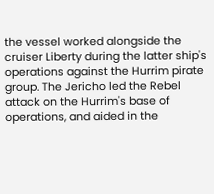the vessel worked alongside the cruiser Liberty during the latter ship's operations against the Hurrim pirate group. The Jericho led the Rebel attack on the Hurrim's base of operations, and aided in the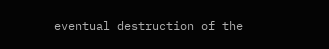eventual destruction of the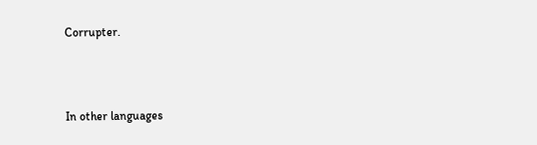Corrupter.



In other languages